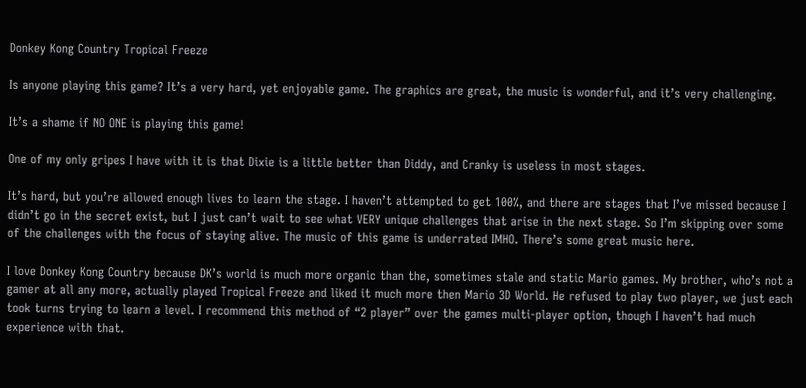Donkey Kong Country Tropical Freeze

Is anyone playing this game? It’s a very hard, yet enjoyable game. The graphics are great, the music is wonderful, and it’s very challenging.

It’s a shame if NO ONE is playing this game!

One of my only gripes I have with it is that Dixie is a little better than Diddy, and Cranky is useless in most stages.

It’s hard, but you’re allowed enough lives to learn the stage. I haven’t attempted to get 100%, and there are stages that I’ve missed because I didn’t go in the secret exist, but I just can’t wait to see what VERY unique challenges that arise in the next stage. So I’m skipping over some of the challenges with the focus of staying alive. The music of this game is underrated IMHO. There’s some great music here.

I love Donkey Kong Country because DK’s world is much more organic than the, sometimes stale and static Mario games. My brother, who’s not a gamer at all any more, actually played Tropical Freeze and liked it much more then Mario 3D World. He refused to play two player, we just each took turns trying to learn a level. I recommend this method of “2 player” over the games multi-player option, though I haven’t had much experience with that.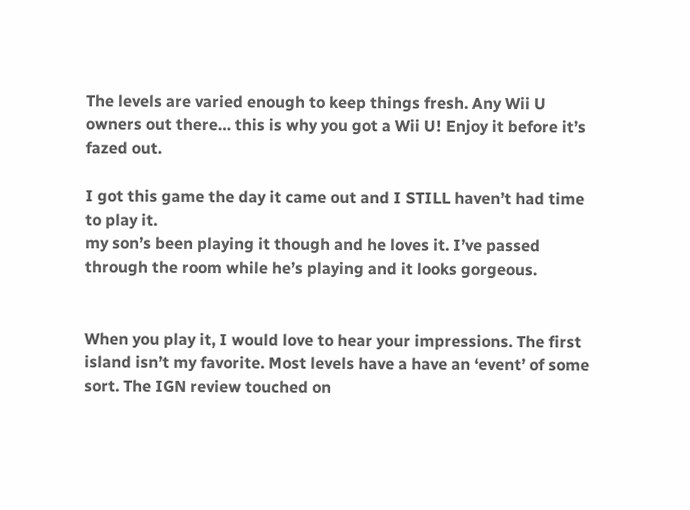The levels are varied enough to keep things fresh. Any Wii U owners out there… this is why you got a Wii U! Enjoy it before it’s fazed out.

I got this game the day it came out and I STILL haven’t had time to play it.
my son’s been playing it though and he loves it. I’ve passed through the room while he’s playing and it looks gorgeous.


When you play it, I would love to hear your impressions. The first island isn’t my favorite. Most levels have a have an ‘event’ of some sort. The IGN review touched on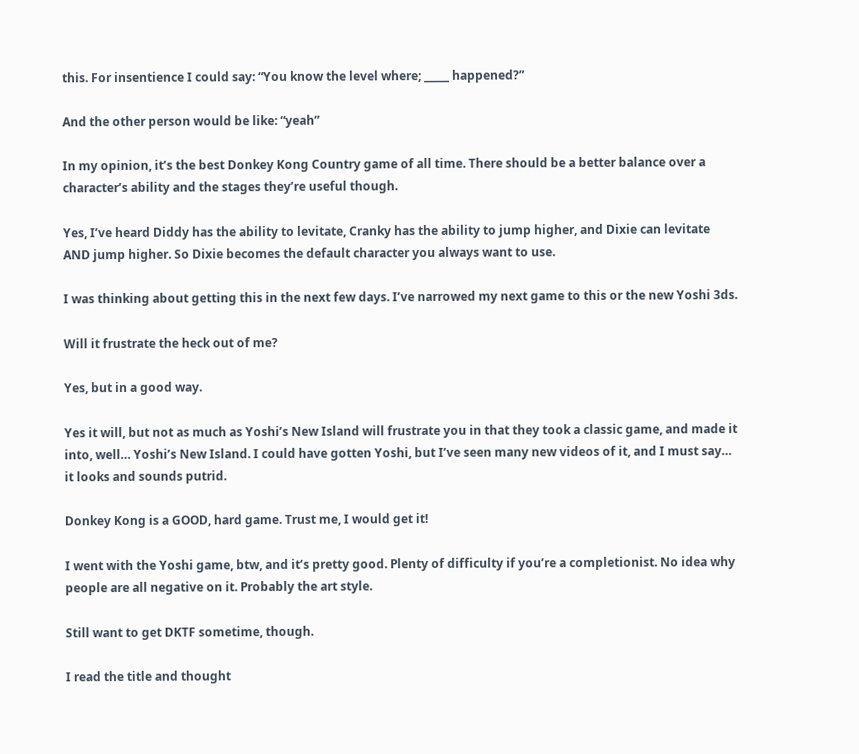this. For insentience I could say: “You know the level where; _____ happened?”

And the other person would be like: “yeah”

In my opinion, it’s the best Donkey Kong Country game of all time. There should be a better balance over a character’s ability and the stages they’re useful though.

Yes, I’ve heard Diddy has the ability to levitate, Cranky has the ability to jump higher, and Dixie can levitate AND jump higher. So Dixie becomes the default character you always want to use.

I was thinking about getting this in the next few days. I’ve narrowed my next game to this or the new Yoshi 3ds.

Will it frustrate the heck out of me?

Yes, but in a good way.

Yes it will, but not as much as Yoshi’s New Island will frustrate you in that they took a classic game, and made it into, well… Yoshi’s New Island. I could have gotten Yoshi, but I’ve seen many new videos of it, and I must say… it looks and sounds putrid.

Donkey Kong is a GOOD, hard game. Trust me, I would get it!

I went with the Yoshi game, btw, and it’s pretty good. Plenty of difficulty if you’re a completionist. No idea why people are all negative on it. Probably the art style.

Still want to get DKTF sometime, though.

I read the title and thought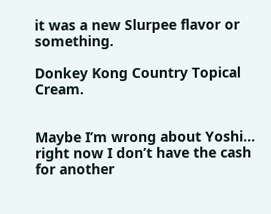it was a new Slurpee flavor or something.

Donkey Kong Country Topical Cream.


Maybe I’m wrong about Yoshi… right now I don’t have the cash for another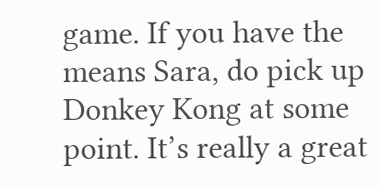game. If you have the means Sara, do pick up Donkey Kong at some point. It’s really a great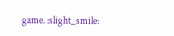game. :slight_smile: